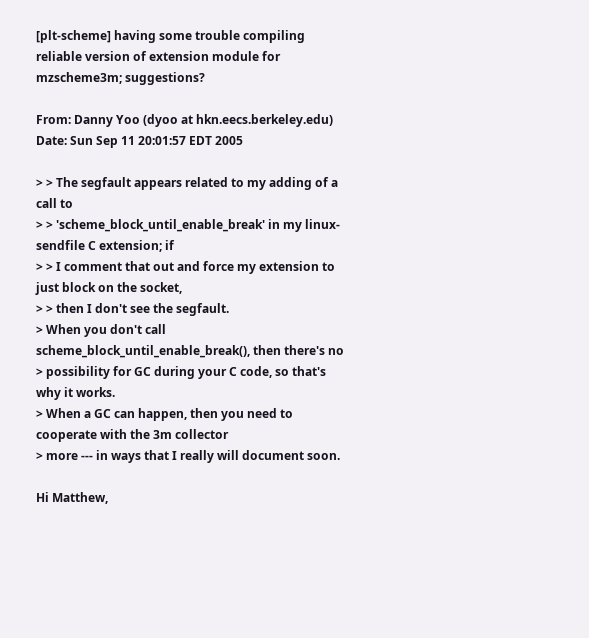[plt-scheme] having some trouble compiling reliable version of extension module for mzscheme3m; suggestions?

From: Danny Yoo (dyoo at hkn.eecs.berkeley.edu)
Date: Sun Sep 11 20:01:57 EDT 2005

> > The segfault appears related to my adding of a call to
> > 'scheme_block_until_enable_break' in my linux-sendfile C extension; if
> > I comment that out and force my extension to just block on the socket,
> > then I don't see the segfault.
> When you don't call scheme_block_until_enable_break(), then there's no
> possibility for GC during your C code, so that's why it works.
> When a GC can happen, then you need to cooperate with the 3m collector
> more --- in ways that I really will document soon.

Hi Matthew,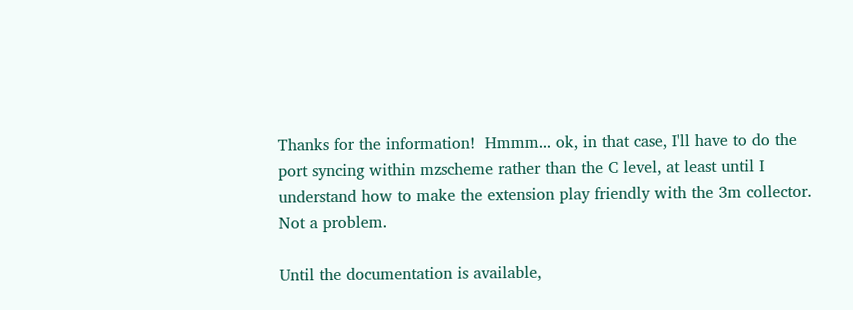Thanks for the information!  Hmmm... ok, in that case, I'll have to do the
port syncing within mzscheme rather than the C level, at least until I
understand how to make the extension play friendly with the 3m collector.
Not a problem.

Until the documentation is available,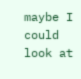maybe I could look at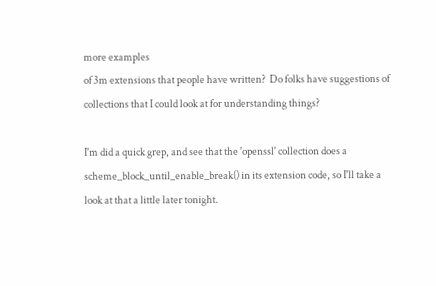more examples
of 3m extensions that people have written?  Do folks have suggestions of
collections that I could look at for understanding things?

I'm did a quick grep, and see that the 'openssl' collection does a
scheme_block_until_enable_break() in its extension code, so I'll take a
look at that a little later tonight.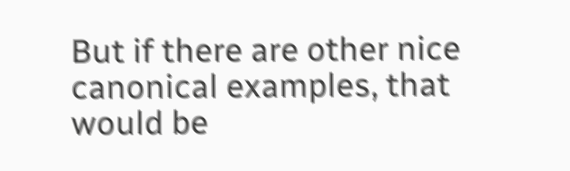But if there are other nice
canonical examples, that would be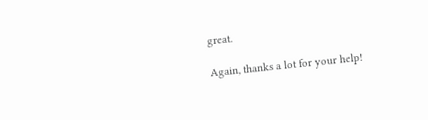great.

Again, thanks a lot for your help!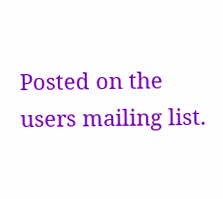Posted on the users mailing list.